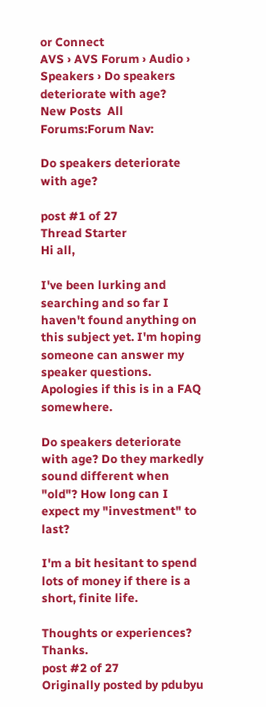or Connect
AVS › AVS Forum › Audio › Speakers › Do speakers deteriorate with age?
New Posts  All Forums:Forum Nav:

Do speakers deteriorate with age?

post #1 of 27
Thread Starter
Hi all,

I've been lurking and searching and so far I haven't found anything on this subject yet. I'm hoping someone can answer my speaker questions. Apologies if this is in a FAQ somewhere.

Do speakers deteriorate with age? Do they markedly sound different when "old"? How long can I expect my "investment" to last?

I'm a bit hesitant to spend lots of money if there is a short, finite life.

Thoughts or experiences? Thanks.
post #2 of 27
Originally posted by pdubyu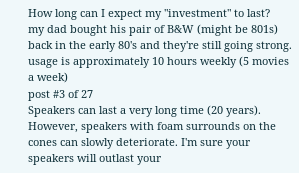How long can I expect my "investment" to last?
my dad bought his pair of B&W (might be 801s) back in the early 80's and they're still going strong. usage is approximately 10 hours weekly (5 movies a week)
post #3 of 27
Speakers can last a very long time (20 years). However, speakers with foam surrounds on the cones can slowly deteriorate. I'm sure your speakers will outlast your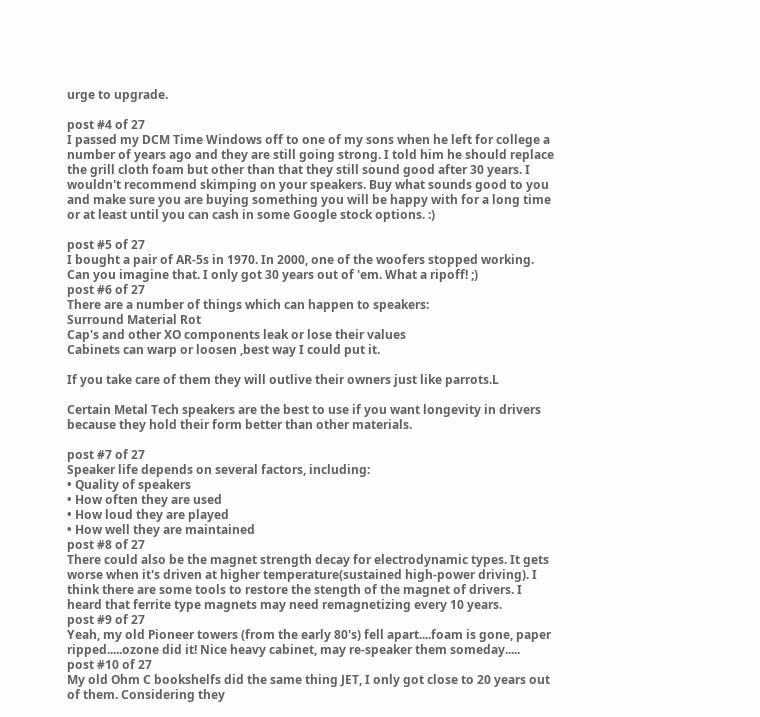urge to upgrade.

post #4 of 27
I passed my DCM Time Windows off to one of my sons when he left for college a number of years ago and they are still going strong. I told him he should replace the grill cloth foam but other than that they still sound good after 30 years. I wouldn't recommend skimping on your speakers. Buy what sounds good to you and make sure you are buying something you will be happy with for a long time or at least until you can cash in some Google stock options. :)

post #5 of 27
I bought a pair of AR-5s in 1970. In 2000, one of the woofers stopped working. Can you imagine that. I only got 30 years out of 'em. What a ripoff! ;)
post #6 of 27
There are a number of things which can happen to speakers:
Surround Material Rot
Cap's and other XO components leak or lose their values
Cabinets can warp or loosen ,best way I could put it.

If you take care of them they will outlive their owners just like parrots.L

Certain Metal Tech speakers are the best to use if you want longevity in drivers because they hold their form better than other materials.

post #7 of 27
Speaker life depends on several factors, including:
• Quality of speakers
• How often they are used
• How loud they are played
• How well they are maintained
post #8 of 27
There could also be the magnet strength decay for electrodynamic types. It gets worse when it's driven at higher temperature(sustained high-power driving). I think there are some tools to restore the stength of the magnet of drivers. I heard that ferrite type magnets may need remagnetizing every 10 years.
post #9 of 27
Yeah, my old Pioneer towers (from the early 80's) fell apart....foam is gone, paper ripped.....ozone did it! Nice heavy cabinet, may re-speaker them someday.....
post #10 of 27
My old Ohm C bookshelfs did the same thing JET, I only got close to 20 years out of them. Considering they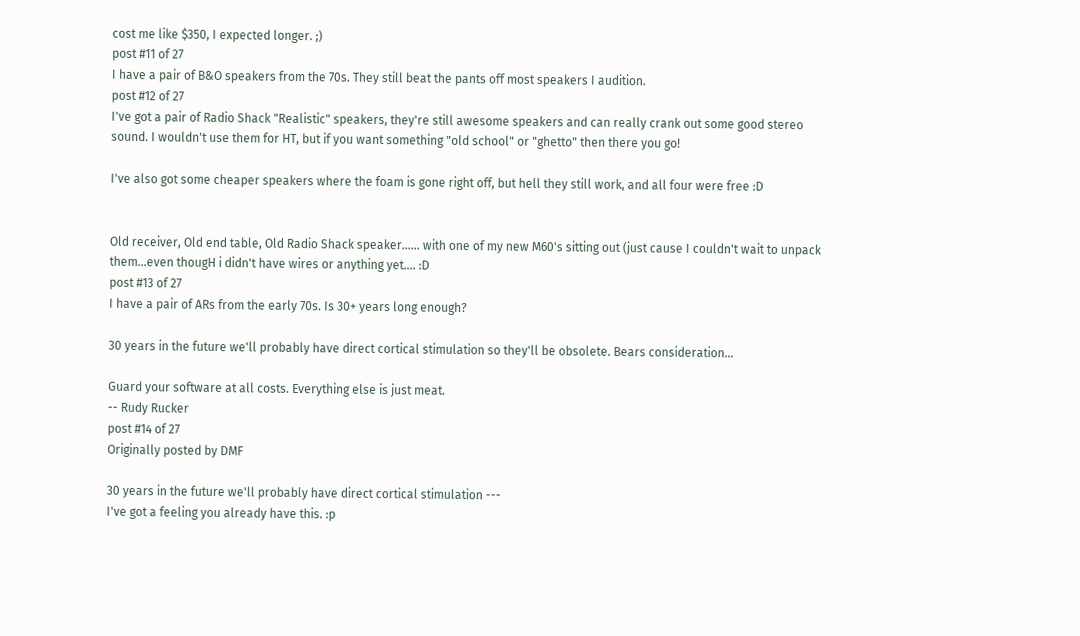cost me like $350, I expected longer. ;)
post #11 of 27
I have a pair of B&O speakers from the 70s. They still beat the pants off most speakers I audition.
post #12 of 27
I've got a pair of Radio Shack "Realistic" speakers, they're still awesome speakers and can really crank out some good stereo sound. I wouldn't use them for HT, but if you want something "old school" or "ghetto" then there you go!

I've also got some cheaper speakers where the foam is gone right off, but hell they still work, and all four were free :D


Old receiver, Old end table, Old Radio Shack speaker...... with one of my new M60's sitting out (just cause I couldn't wait to unpack them...even thougH i didn't have wires or anything yet.... :D
post #13 of 27
I have a pair of ARs from the early 70s. Is 30+ years long enough?

30 years in the future we'll probably have direct cortical stimulation so they'll be obsolete. Bears consideration...

Guard your software at all costs. Everything else is just meat.
-- Rudy Rucker
post #14 of 27
Originally posted by DMF

30 years in the future we'll probably have direct cortical stimulation ---
I've got a feeling you already have this. :p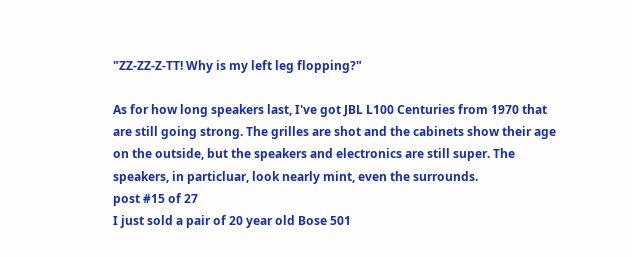"ZZ-ZZ-Z-TT! Why is my left leg flopping?"

As for how long speakers last, I've got JBL L100 Centuries from 1970 that are still going strong. The grilles are shot and the cabinets show their age on the outside, but the speakers and electronics are still super. The speakers, in particluar, look nearly mint, even the surrounds.
post #15 of 27
I just sold a pair of 20 year old Bose 501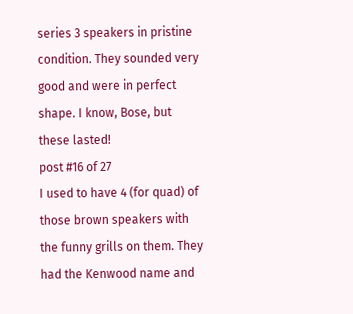series 3 speakers in pristine condition. They sounded very good and were in perfect shape. I know, Bose, but these lasted!
post #16 of 27
I used to have 4 (for quad) of those brown speakers with the funny grills on them. They had the Kenwood name and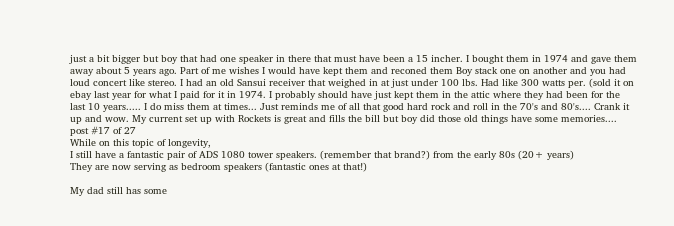just a bit bigger but boy that had one speaker in there that must have been a 15 incher. I bought them in 1974 and gave them away about 5 years ago. Part of me wishes I would have kept them and reconed them Boy stack one on another and you had loud concert like stereo. I had an old Sansui receiver that weighed in at just under 100 lbs. Had like 300 watts per. (sold it on ebay last year for what I paid for it in 1974. I probably should have just kept them in the attic where they had been for the last 10 years..... I do miss them at times... Just reminds me of all that good hard rock and roll in the 70's and 80's.... Crank it up and wow. My current set up with Rockets is great and fills the bill but boy did those old things have some memories....
post #17 of 27
While on this topic of longevity,
I still have a fantastic pair of ADS 1080 tower speakers. (remember that brand?) from the early 80s (20+ years)
They are now serving as bedroom speakers (fantastic ones at that!)

My dad still has some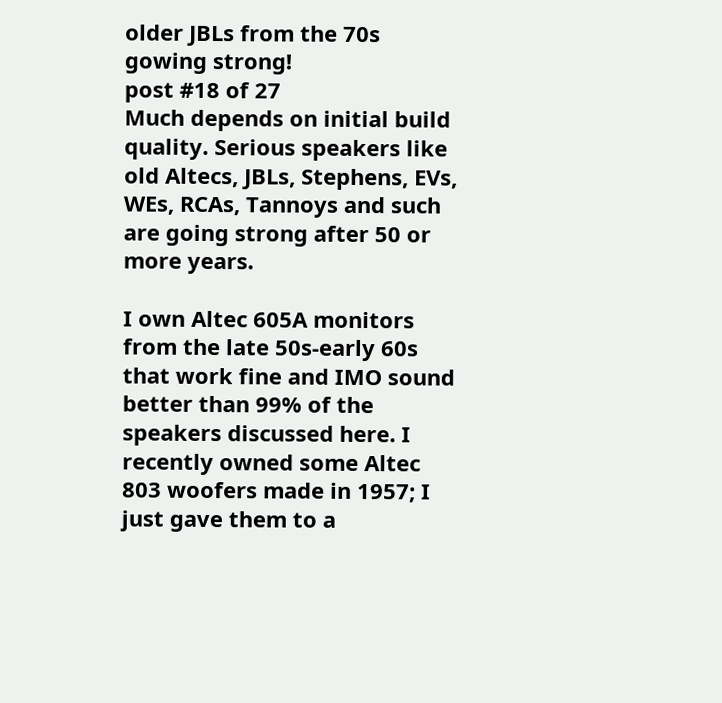older JBLs from the 70s gowing strong!
post #18 of 27
Much depends on initial build quality. Serious speakers like old Altecs, JBLs, Stephens, EVs, WEs, RCAs, Tannoys and such are going strong after 50 or more years.

I own Altec 605A monitors from the late 50s-early 60s that work fine and IMO sound better than 99% of the speakers discussed here. I recently owned some Altec 803 woofers made in 1957; I just gave them to a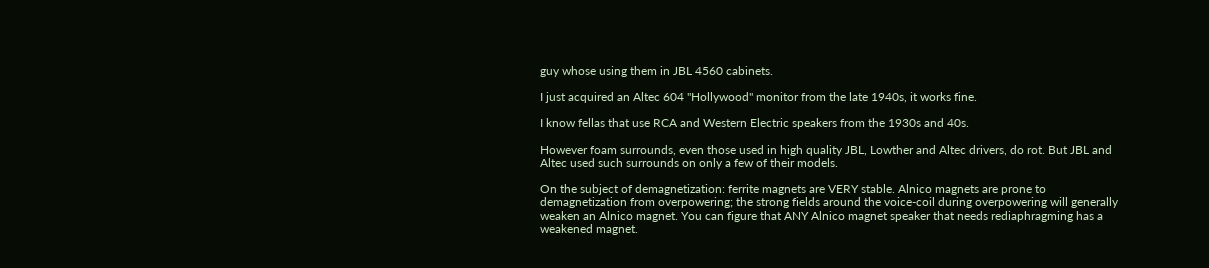guy whose using them in JBL 4560 cabinets.

I just acquired an Altec 604 "Hollywood" monitor from the late 1940s, it works fine.

I know fellas that use RCA and Western Electric speakers from the 1930s and 40s.

However foam surrounds, even those used in high quality JBL, Lowther and Altec drivers, do rot. But JBL and Altec used such surrounds on only a few of their models.

On the subject of demagnetization: ferrite magnets are VERY stable. Alnico magnets are prone to demagnetization from overpowering; the strong fields around the voice-coil during overpowering will generally weaken an Alnico magnet. You can figure that ANY Alnico magnet speaker that needs rediaphragming has a weakened magnet.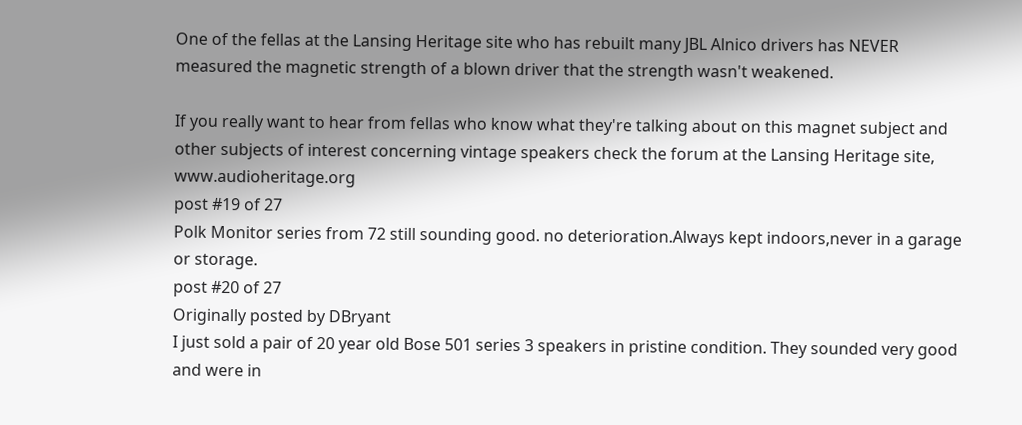One of the fellas at the Lansing Heritage site who has rebuilt many JBL Alnico drivers has NEVER measured the magnetic strength of a blown driver that the strength wasn't weakened.

If you really want to hear from fellas who know what they're talking about on this magnet subject and other subjects of interest concerning vintage speakers check the forum at the Lansing Heritage site, www.audioheritage.org
post #19 of 27
Polk Monitor series from 72 still sounding good. no deterioration.Always kept indoors,never in a garage or storage.
post #20 of 27
Originally posted by DBryant
I just sold a pair of 20 year old Bose 501 series 3 speakers in pristine condition. They sounded very good and were in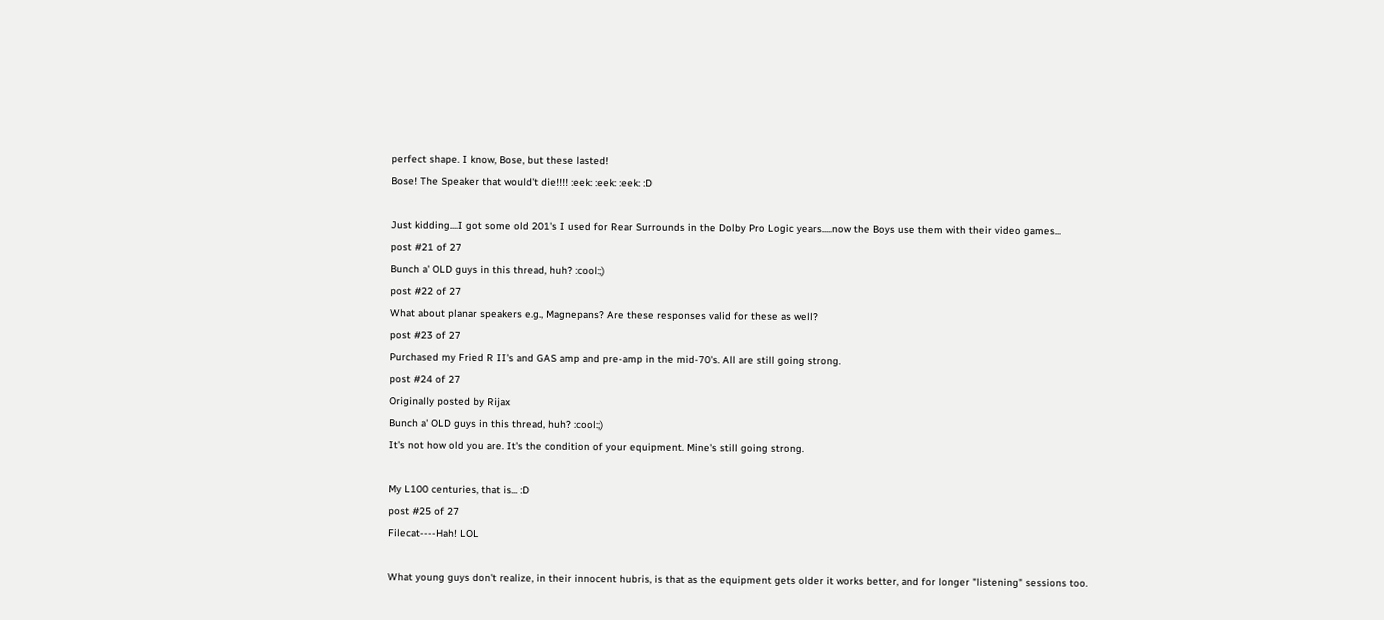perfect shape. I know, Bose, but these lasted!
Bose! The Speaker that would't die!!!! :eek: :eek: :eek: :D

Just kidding....I got some old 201's I used for Rear Surrounds in the Dolby Pro Logic years.....now the Boys use them with their video games...
post #21 of 27
Bunch a' OLD guys in this thread, huh? :cool:;)
post #22 of 27
What about planar speakers e.g., Magnepans? Are these responses valid for these as well?
post #23 of 27
Purchased my Fried R II's and GAS amp and pre-amp in the mid-70's. All are still going strong.
post #24 of 27
Originally posted by Rijax
Bunch a' OLD guys in this thread, huh? :cool:;)
It's not how old you are. It's the condition of your equipment. Mine's still going strong.

My L100 centuries, that is... :D
post #25 of 27
Filecat----Hah! LOL

What young guys don't realize, in their innocent hubris, is that as the equipment gets older it works better, and for longer "listening" sessions too.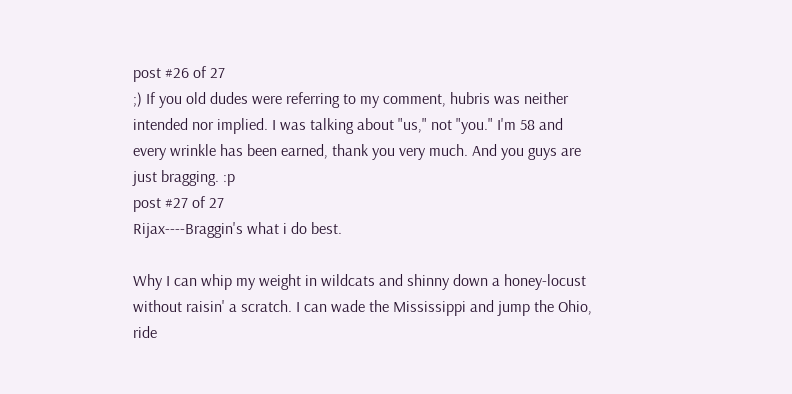post #26 of 27
;) If you old dudes were referring to my comment, hubris was neither intended nor implied. I was talking about "us," not "you." I'm 58 and every wrinkle has been earned, thank you very much. And you guys are just bragging. :p
post #27 of 27
Rijax----Braggin's what i do best.

Why I can whip my weight in wildcats and shinny down a honey-locust without raisin' a scratch. I can wade the Mississippi and jump the Ohio, ride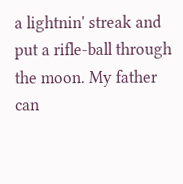a lightnin' streak and put a rifle-ball through the moon. My father can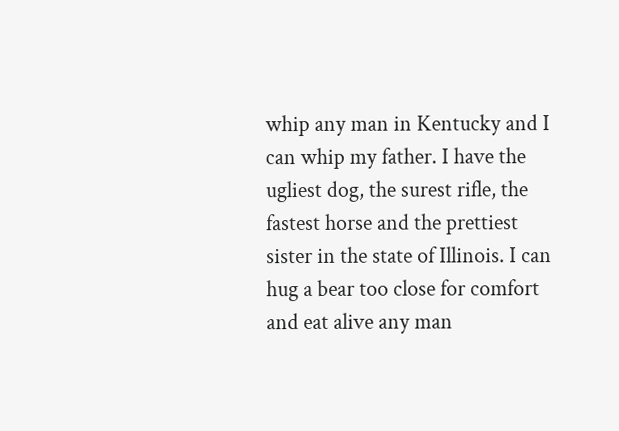whip any man in Kentucky and I can whip my father. I have the ugliest dog, the surest rifle, the fastest horse and the prettiest sister in the state of Illinois. I can hug a bear too close for comfort and eat alive any man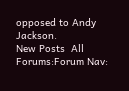opposed to Andy Jackson.
New Posts  All Forums:Forum Nav: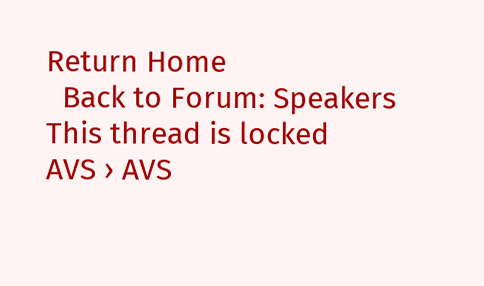Return Home
  Back to Forum: Speakers
This thread is locked
AVS › AVS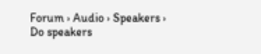Forum › Audio › Speakers › Do speakers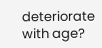deteriorate with age?